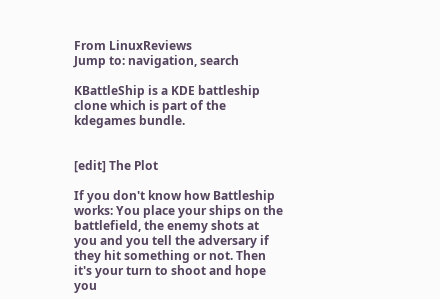From LinuxReviews
Jump to: navigation, search

KBattleShip is a KDE battleship clone which is part of the kdegames bundle.


[edit] The Plot

If you don't know how Battleship works: You place your ships on the battlefield, the enemy shots at you and you tell the adversary if they hit something or not. Then it's your turn to shoot and hope you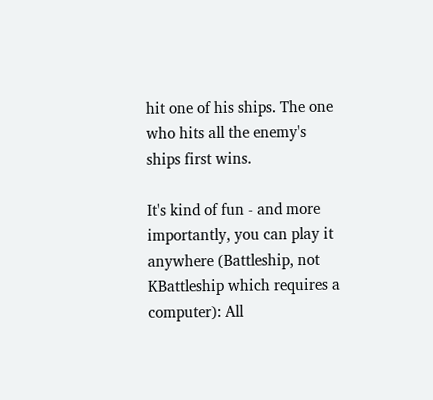hit one of his ships. The one who hits all the enemy's ships first wins.

It's kind of fun - and more importantly, you can play it anywhere (Battleship, not KBattleship which requires a computer): All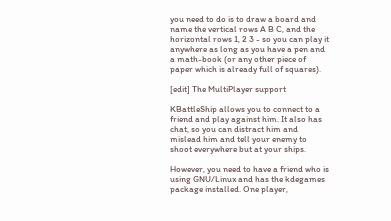you need to do is to draw a board and name the vertical rows A B C, and the horizontal rows 1, 2 3 - so you can play it anywhere as long as you have a pen and a math-book (or any other piece of paper which is already full of squares).

[edit] The MultiPlayer support

KBattleShip allows you to connect to a friend and play against him. It also has chat, so you can distract him and mislead him and tell your enemy to shoot everywhere but at your ships.

However, you need to have a friend who is using GNU/Linux and has the kdegames package installed. One player,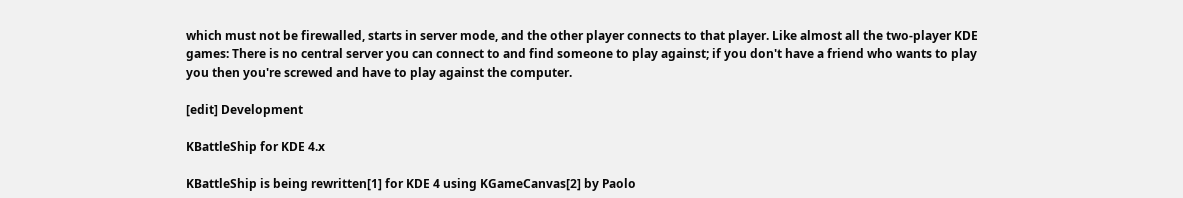which must not be firewalled, starts in server mode, and the other player connects to that player. Like almost all the two-player KDE games: There is no central server you can connect to and find someone to play against; if you don't have a friend who wants to play you then you're screwed and have to play against the computer.

[edit] Development

KBattleShip for KDE 4.x

KBattleShip is being rewritten[1] for KDE 4 using KGameCanvas[2] by Paolo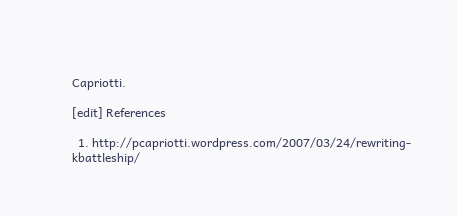Capriotti.

[edit] References

  1. http://pcapriotti.wordpress.com/2007/03/24/rewriting-kbattleship/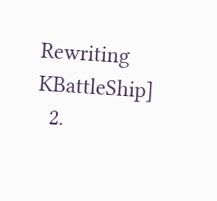Rewriting KBattleShip]
  2.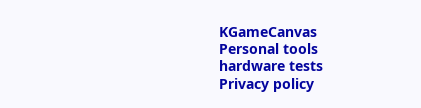KGameCanvas
Personal tools
hardware tests
Privacy policy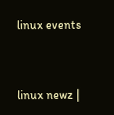linux events


linux newz |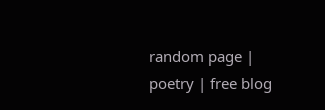random page | poetry | free blog